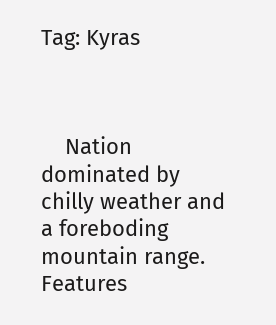Tag: Kyras



    Nation dominated by chilly weather and a foreboding mountain range. Features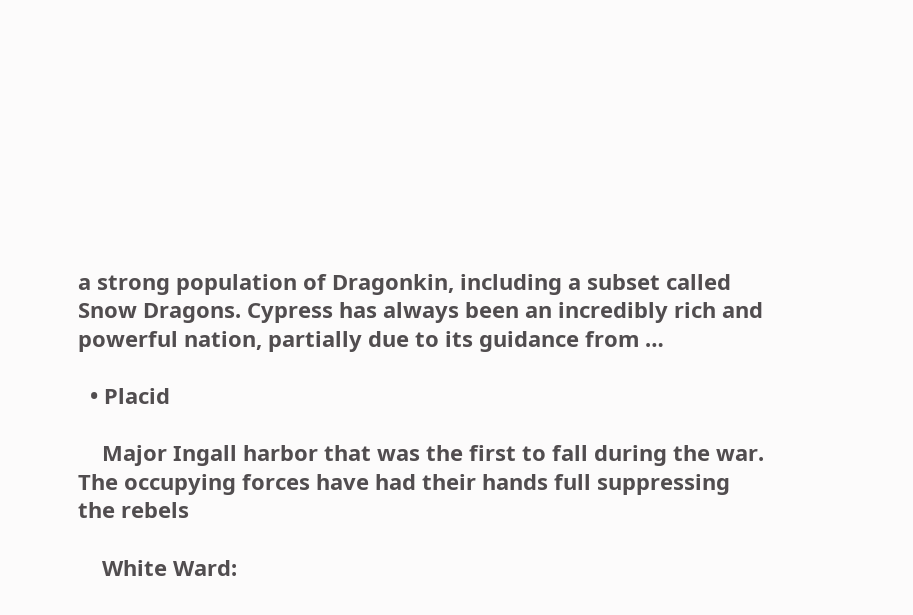a strong population of Dragonkin, including a subset called Snow Dragons. Cypress has always been an incredibly rich and powerful nation, partially due to its guidance from …

  • Placid

    Major Ingall harbor that was the first to fall during the war. The occupying forces have had their hands full suppressing the rebels

    White Ward: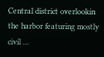Central district overlookin the harbor featuring mostly civil …